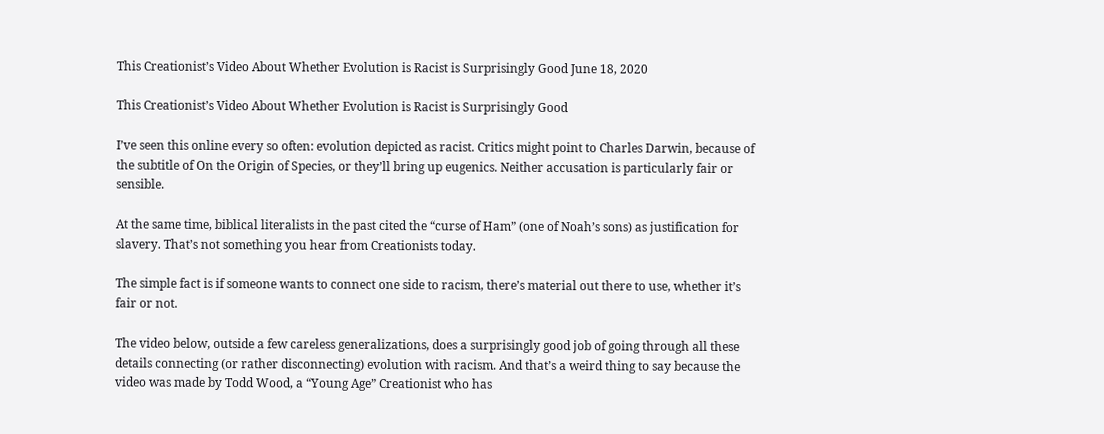This Creationist’s Video About Whether Evolution is Racist is Surprisingly Good June 18, 2020

This Creationist’s Video About Whether Evolution is Racist is Surprisingly Good

I’ve seen this online every so often: evolution depicted as racist. Critics might point to Charles Darwin, because of the subtitle of On the Origin of Species, or they’ll bring up eugenics. Neither accusation is particularly fair or sensible.

At the same time, biblical literalists in the past cited the “curse of Ham” (one of Noah’s sons) as justification for slavery. That’s not something you hear from Creationists today.

The simple fact is if someone wants to connect one side to racism, there’s material out there to use, whether it’s fair or not.

The video below, outside a few careless generalizations, does a surprisingly good job of going through all these details connecting (or rather disconnecting) evolution with racism. And that’s a weird thing to say because the video was made by Todd Wood, a “Young Age” Creationist who has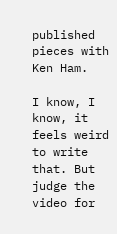published pieces with Ken Ham.

I know, I know, it feels weird to write that. But judge the video for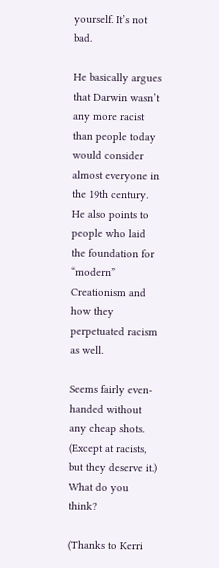yourself. It’s not bad.

He basically argues that Darwin wasn’t any more racist than people today would consider almost everyone in the 19th century. He also points to people who laid the foundation for “modern” Creationism and how they perpetuated racism as well.

Seems fairly even-handed without any cheap shots. (Except at racists, but they deserve it.) What do you think?

(Thanks to Kerri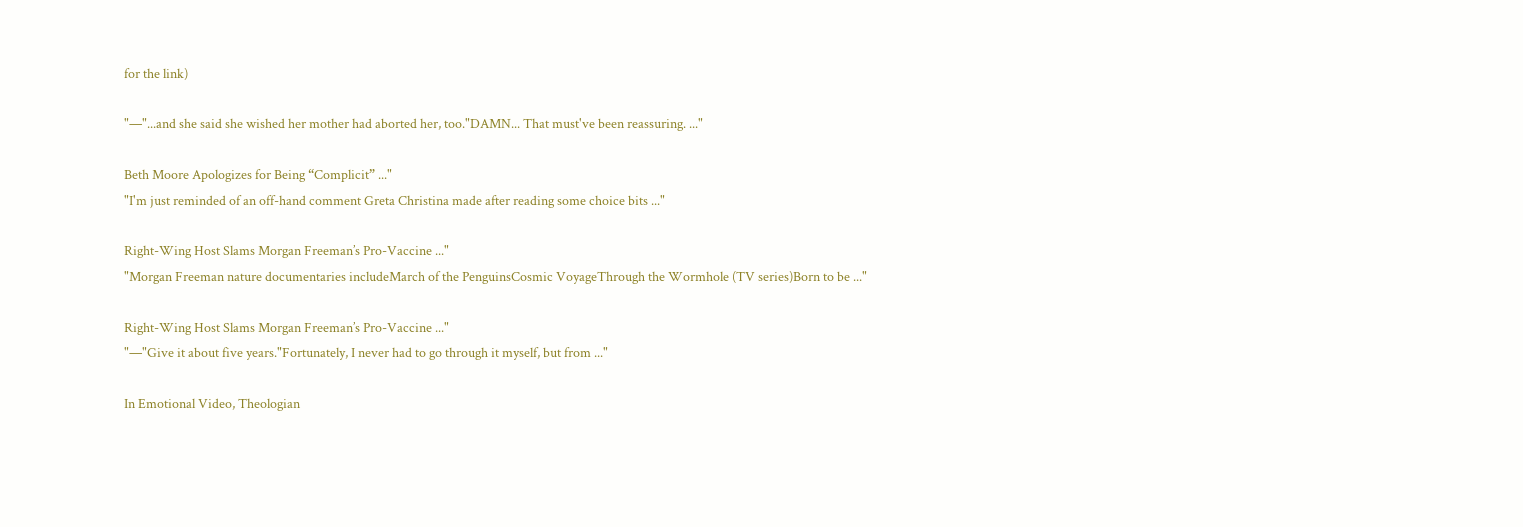for the link)

"—"...and she said she wished her mother had aborted her, too."DAMN... That must've been reassuring. ..."

Beth Moore Apologizes for Being “Complicit” ..."
"I'm just reminded of an off-hand comment Greta Christina made after reading some choice bits ..."

Right-Wing Host Slams Morgan Freeman’s Pro-Vaccine ..."
"Morgan Freeman nature documentaries includeMarch of the PenguinsCosmic VoyageThrough the Wormhole (TV series)Born to be ..."

Right-Wing Host Slams Morgan Freeman’s Pro-Vaccine ..."
"—"Give it about five years."Fortunately, I never had to go through it myself, but from ..."

In Emotional Video, Theologian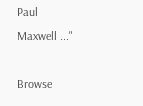Paul Maxwell ..."

Browse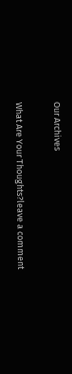Our Archives

What Are Your Thoughts?leave a comment